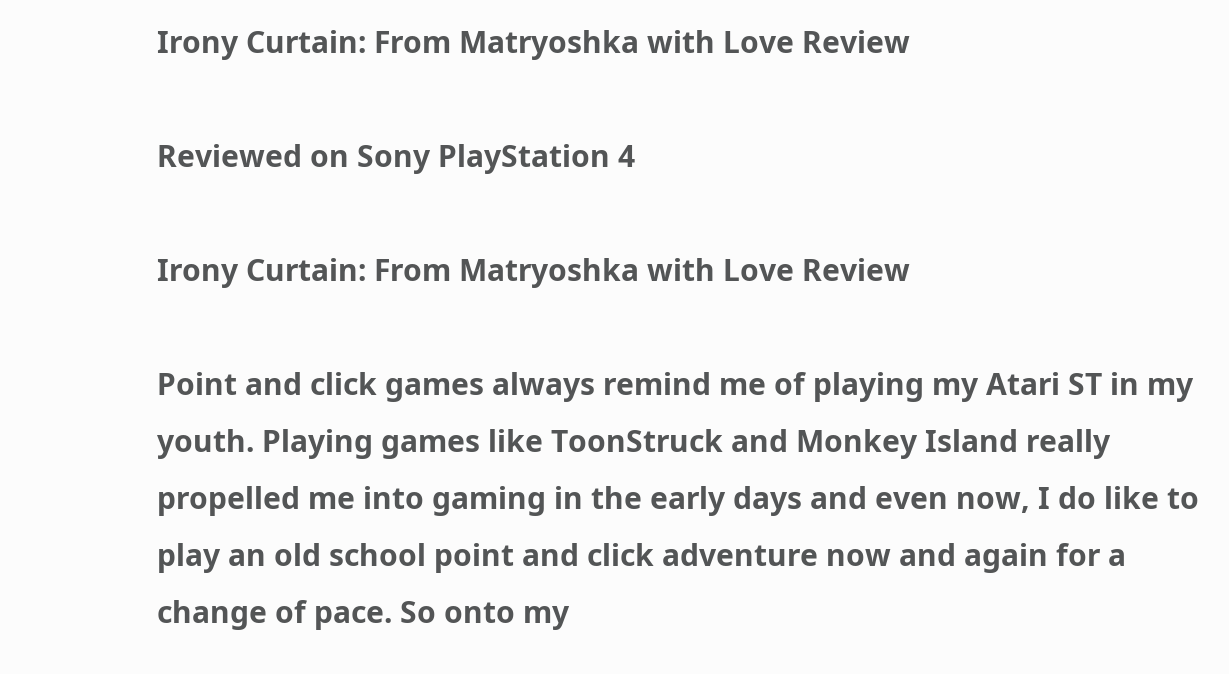Irony Curtain: From Matryoshka with Love Review

Reviewed on Sony PlayStation 4

Irony Curtain: From Matryoshka with Love Review

Point and click games always remind me of playing my Atari ST in my youth. Playing games like ToonStruck and Monkey Island really propelled me into gaming in the early days and even now, I do like to play an old school point and click adventure now and again for a change of pace. So onto my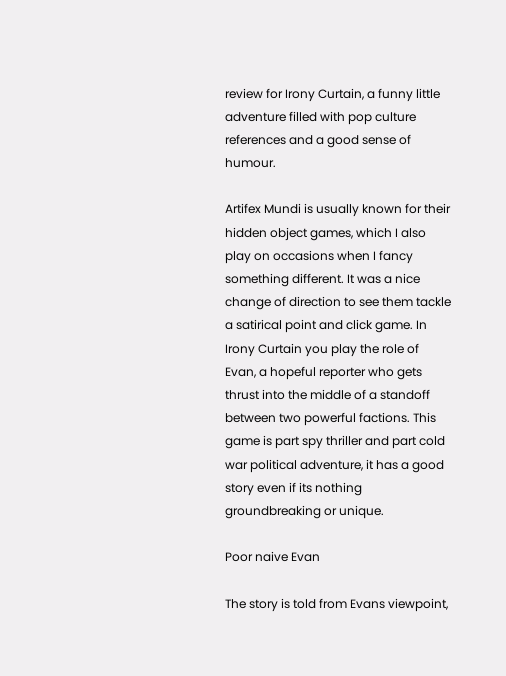review for Irony Curtain, a funny little adventure filled with pop culture references and a good sense of humour.

Artifex Mundi is usually known for their hidden object games, which I also play on occasions when I fancy something different. It was a nice change of direction to see them tackle a satirical point and click game. In Irony Curtain you play the role of Evan, a hopeful reporter who gets thrust into the middle of a standoff between two powerful factions. This game is part spy thriller and part cold war political adventure, it has a good story even if its nothing groundbreaking or unique.

Poor naive Evan

The story is told from Evans viewpoint,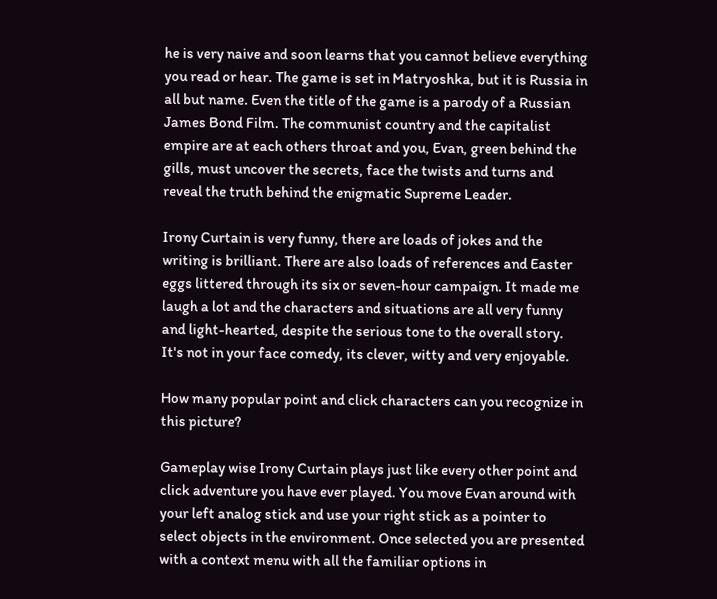he is very naive and soon learns that you cannot believe everything you read or hear. The game is set in Matryoshka, but it is Russia in all but name. Even the title of the game is a parody of a Russian James Bond Film. The communist country and the capitalist empire are at each others throat and you, Evan, green behind the gills, must uncover the secrets, face the twists and turns and reveal the truth behind the enigmatic Supreme Leader.

Irony Curtain is very funny, there are loads of jokes and the writing is brilliant. There are also loads of references and Easter eggs littered through its six or seven-hour campaign. It made me laugh a lot and the characters and situations are all very funny and light-hearted, despite the serious tone to the overall story. It's not in your face comedy, its clever, witty and very enjoyable.

How many popular point and click characters can you recognize in this picture?

Gameplay wise Irony Curtain plays just like every other point and click adventure you have ever played. You move Evan around with your left analog stick and use your right stick as a pointer to select objects in the environment. Once selected you are presented with a context menu with all the familiar options in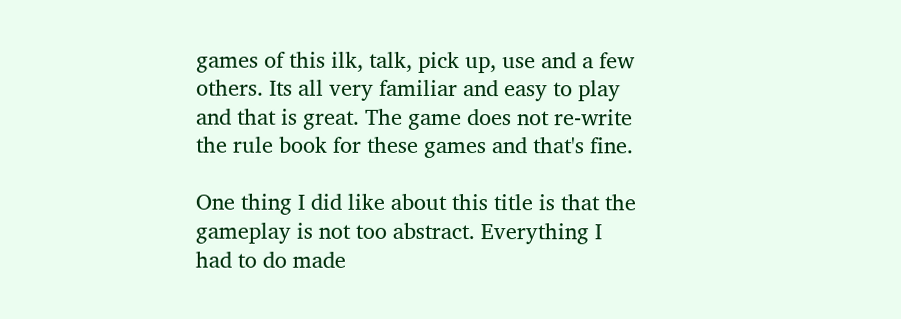games of this ilk, talk, pick up, use and a few others. Its all very familiar and easy to play and that is great. The game does not re-write the rule book for these games and that's fine.

One thing I did like about this title is that the gameplay is not too abstract. Everything I had to do made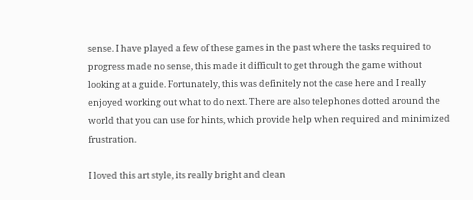sense. I have played a few of these games in the past where the tasks required to progress made no sense, this made it difficult to get through the game without looking at a guide. Fortunately, this was definitely not the case here and I really enjoyed working out what to do next. There are also telephones dotted around the world that you can use for hints, which provide help when required and minimized frustration.

I loved this art style, its really bright and clean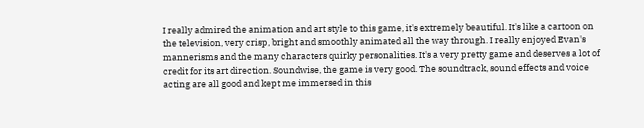I really admired the animation and art style to this game, it's extremely beautiful. It's like a cartoon on the television, very crisp, bright and smoothly animated all the way through. I really enjoyed Evan's mannerisms and the many characters quirky personalities. It's a very pretty game and deserves a lot of credit for its art direction. Soundwise, the game is very good. The soundtrack, sound effects and voice acting are all good and kept me immersed in this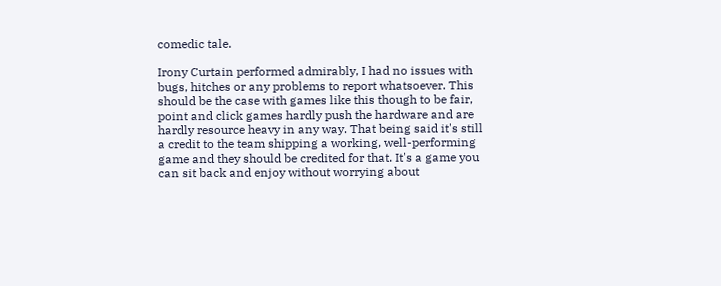comedic tale.

Irony Curtain performed admirably, I had no issues with bugs, hitches or any problems to report whatsoever. This should be the case with games like this though to be fair, point and click games hardly push the hardware and are hardly resource heavy in any way. That being said it's still a credit to the team shipping a working, well-performing game and they should be credited for that. It's a game you can sit back and enjoy without worrying about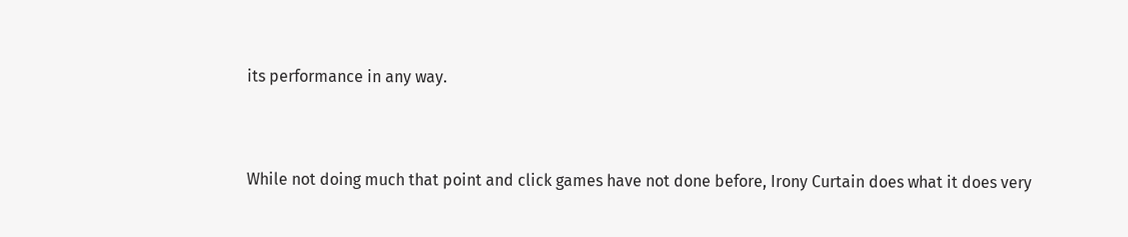its performance in any way.


While not doing much that point and click games have not done before, Irony Curtain does what it does very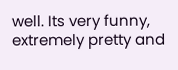well. Its very funny, extremely pretty and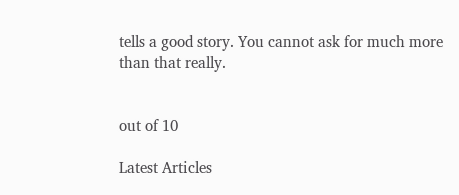tells a good story. You cannot ask for much more than that really.


out of 10

Latest Articles